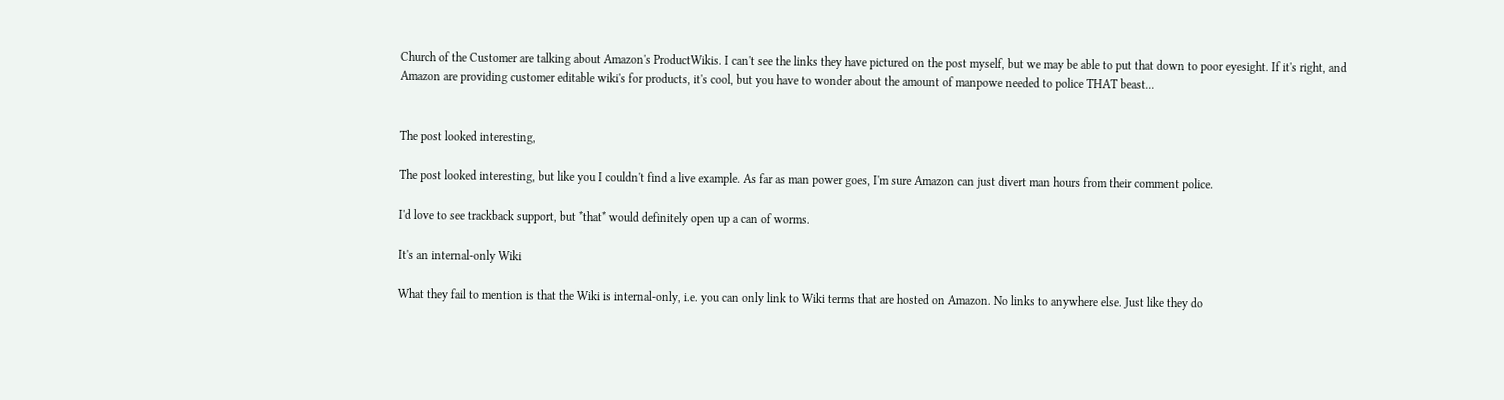Church of the Customer are talking about Amazon's ProductWikis. I can't see the links they have pictured on the post myself, but we may be able to put that down to poor eyesight. If it's right, and Amazon are providing customer editable wiki's for products, it's cool, but you have to wonder about the amount of manpowe needed to police THAT beast...


The post looked interesting,

The post looked interesting, but like you I couldn't find a live example. As far as man power goes, I'm sure Amazon can just divert man hours from their comment police.

I'd love to see trackback support, but *that* would definitely open up a can of worms.

It's an internal-only Wiki

What they fail to mention is that the Wiki is internal-only, i.e. you can only link to Wiki terms that are hosted on Amazon. No links to anywhere else. Just like they do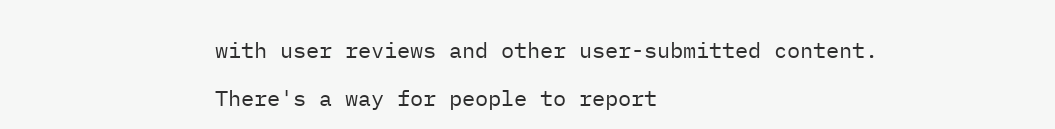with user reviews and other user-submitted content.

There's a way for people to report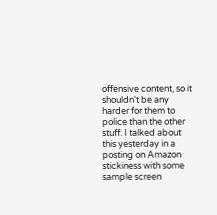offensive content, so it shouldn't be any harder for them to police than the other stuff. I talked about this yesterday in a posting on Amazon stickiness with some sample screen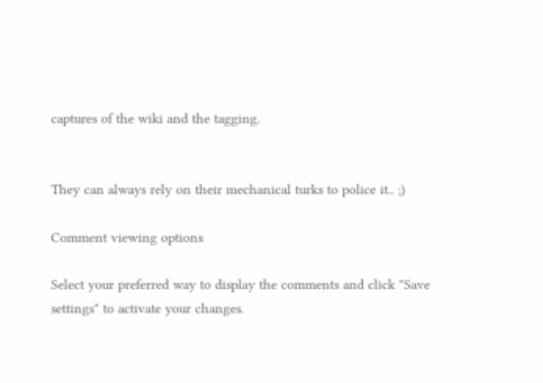captures of the wiki and the tagging.


They can always rely on their mechanical turks to police it.. ;)

Comment viewing options

Select your preferred way to display the comments and click "Save settings" to activate your changes.